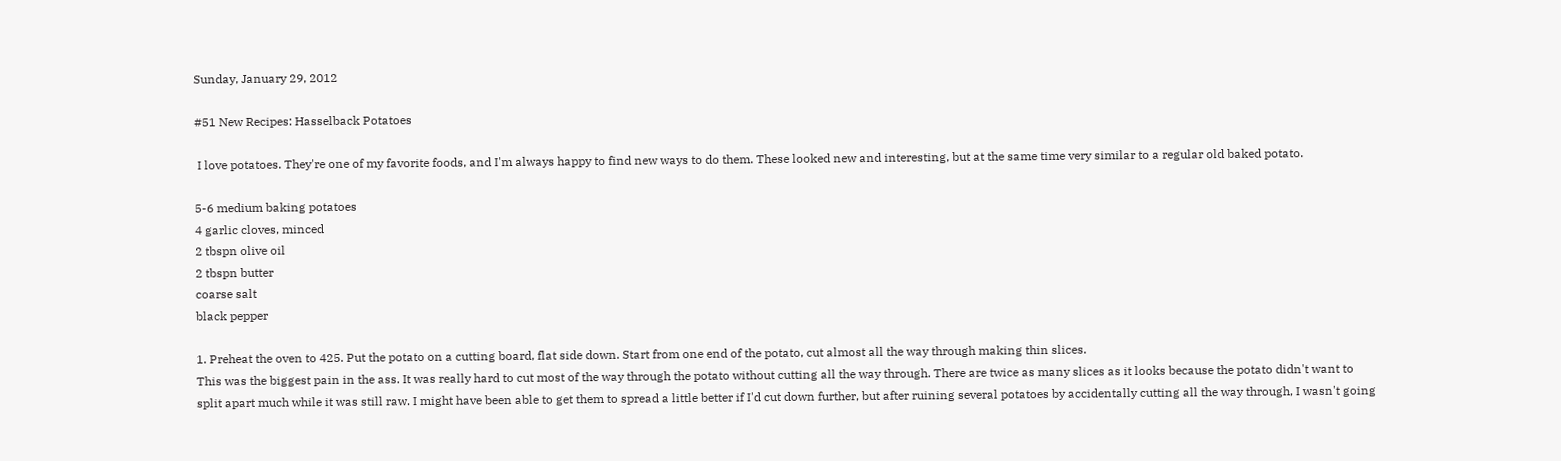Sunday, January 29, 2012

#51 New Recipes: Hasselback Potatoes

 I love potatoes. They're one of my favorite foods, and I'm always happy to find new ways to do them. These looked new and interesting, but at the same time very similar to a regular old baked potato.

5-6 medium baking potatoes
4 garlic cloves, minced
2 tbspn olive oil
2 tbspn butter
coarse salt
black pepper

1. Preheat the oven to 425. Put the potato on a cutting board, flat side down. Start from one end of the potato, cut almost all the way through making thin slices.
This was the biggest pain in the ass. It was really hard to cut most of the way through the potato without cutting all the way through. There are twice as many slices as it looks because the potato didn't want to split apart much while it was still raw. I might have been able to get them to spread a little better if I'd cut down further, but after ruining several potatoes by accidentally cutting all the way through, I wasn't going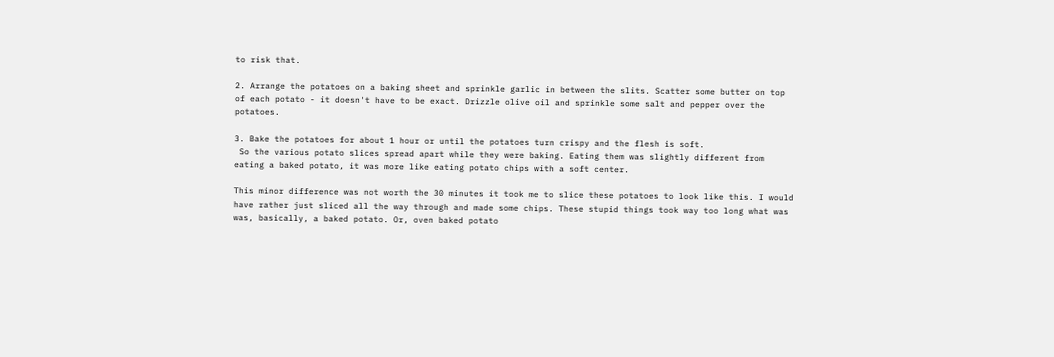to risk that.

2. Arrange the potatoes on a baking sheet and sprinkle garlic in between the slits. Scatter some butter on top of each potato - it doesn't have to be exact. Drizzle olive oil and sprinkle some salt and pepper over the potatoes.

3. Bake the potatoes for about 1 hour or until the potatoes turn crispy and the flesh is soft.
 So the various potato slices spread apart while they were baking. Eating them was slightly different from eating a baked potato, it was more like eating potato chips with a soft center.

This minor difference was not worth the 30 minutes it took me to slice these potatoes to look like this. I would have rather just sliced all the way through and made some chips. These stupid things took way too long what was was, basically, a baked potato. Or, oven baked potato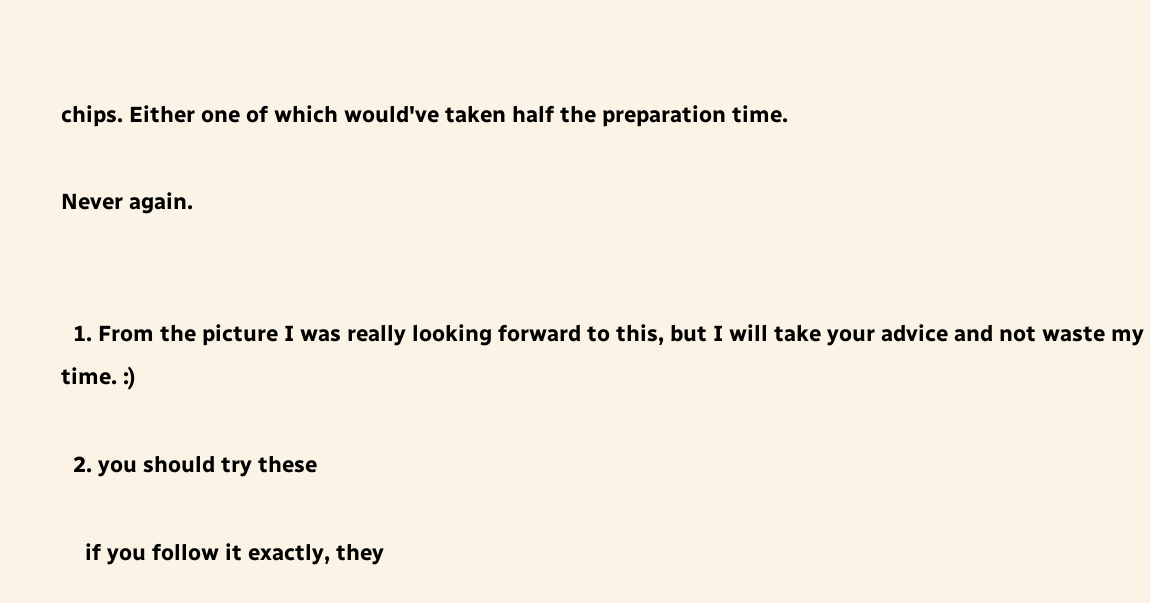chips. Either one of which would've taken half the preparation time.

Never again.


  1. From the picture I was really looking forward to this, but I will take your advice and not waste my time. :)

  2. you should try these

    if you follow it exactly, they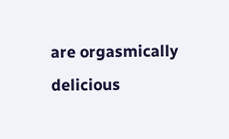are orgasmically delicious